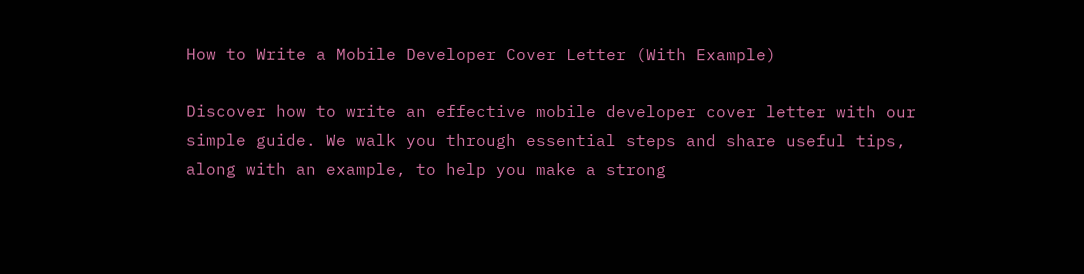How to Write a Mobile Developer Cover Letter (With Example)

Discover how to write an effective mobile developer cover letter with our simple guide. We walk you through essential steps and share useful tips, along with an example, to help you make a strong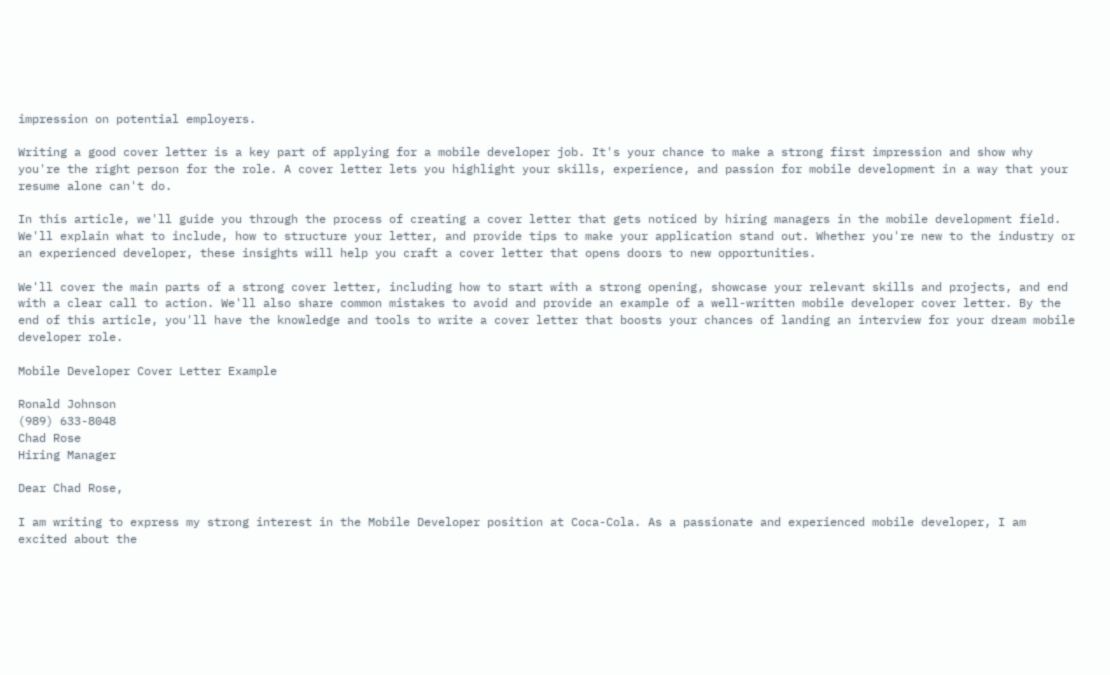impression on potential employers.

Writing a good cover letter is a key part of applying for a mobile developer job. It's your chance to make a strong first impression and show why you're the right person for the role. A cover letter lets you highlight your skills, experience, and passion for mobile development in a way that your resume alone can't do.

In this article, we'll guide you through the process of creating a cover letter that gets noticed by hiring managers in the mobile development field. We'll explain what to include, how to structure your letter, and provide tips to make your application stand out. Whether you're new to the industry or an experienced developer, these insights will help you craft a cover letter that opens doors to new opportunities.

We'll cover the main parts of a strong cover letter, including how to start with a strong opening, showcase your relevant skills and projects, and end with a clear call to action. We'll also share common mistakes to avoid and provide an example of a well-written mobile developer cover letter. By the end of this article, you'll have the knowledge and tools to write a cover letter that boosts your chances of landing an interview for your dream mobile developer role.

Mobile Developer Cover Letter Example

Ronald Johnson
(989) 633-8048
Chad Rose
Hiring Manager

Dear Chad Rose,

I am writing to express my strong interest in the Mobile Developer position at Coca-Cola. As a passionate and experienced mobile developer, I am excited about the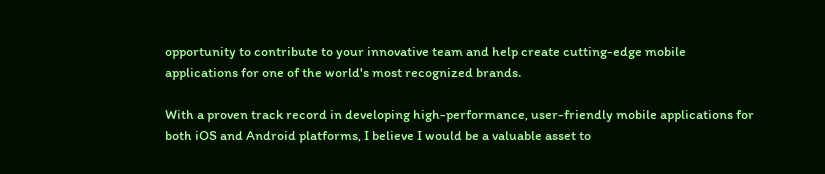opportunity to contribute to your innovative team and help create cutting-edge mobile applications for one of the world's most recognized brands.

With a proven track record in developing high-performance, user-friendly mobile applications for both iOS and Android platforms, I believe I would be a valuable asset to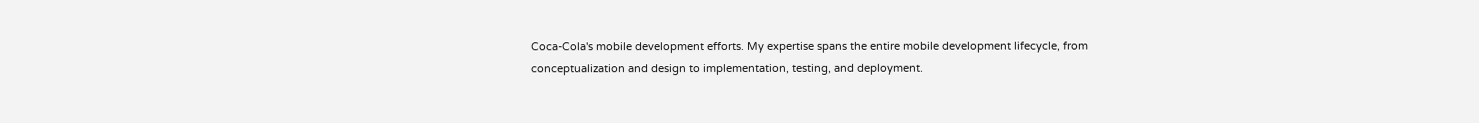Coca-Cola's mobile development efforts. My expertise spans the entire mobile development lifecycle, from conceptualization and design to implementation, testing, and deployment.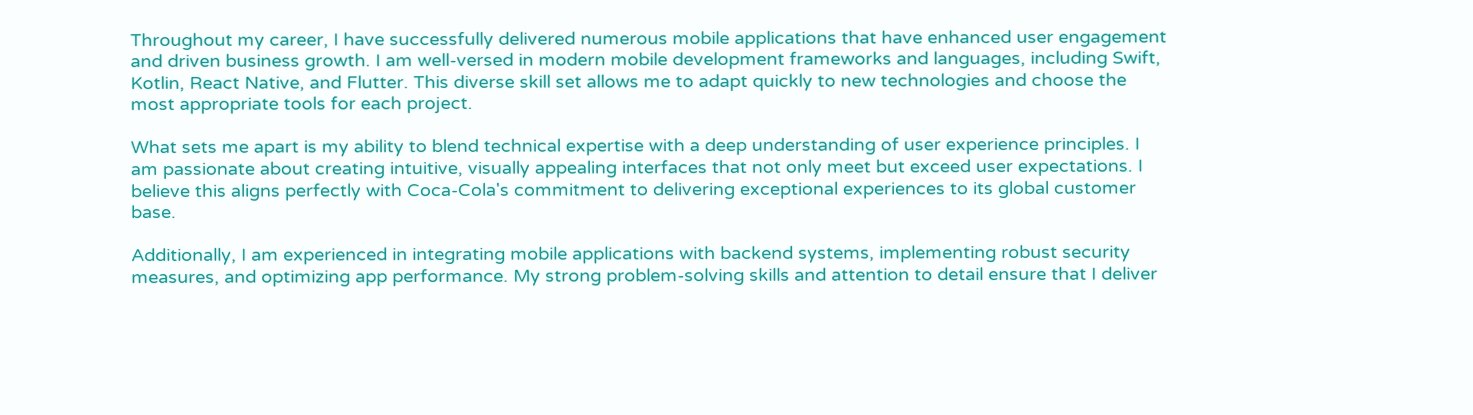Throughout my career, I have successfully delivered numerous mobile applications that have enhanced user engagement and driven business growth. I am well-versed in modern mobile development frameworks and languages, including Swift, Kotlin, React Native, and Flutter. This diverse skill set allows me to adapt quickly to new technologies and choose the most appropriate tools for each project.

What sets me apart is my ability to blend technical expertise with a deep understanding of user experience principles. I am passionate about creating intuitive, visually appealing interfaces that not only meet but exceed user expectations. I believe this aligns perfectly with Coca-Cola's commitment to delivering exceptional experiences to its global customer base.

Additionally, I am experienced in integrating mobile applications with backend systems, implementing robust security measures, and optimizing app performance. My strong problem-solving skills and attention to detail ensure that I deliver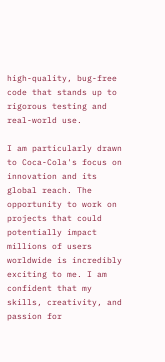high-quality, bug-free code that stands up to rigorous testing and real-world use.

I am particularly drawn to Coca-Cola's focus on innovation and its global reach. The opportunity to work on projects that could potentially impact millions of users worldwide is incredibly exciting to me. I am confident that my skills, creativity, and passion for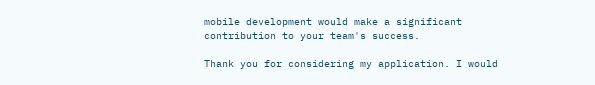mobile development would make a significant contribution to your team's success.

Thank you for considering my application. I would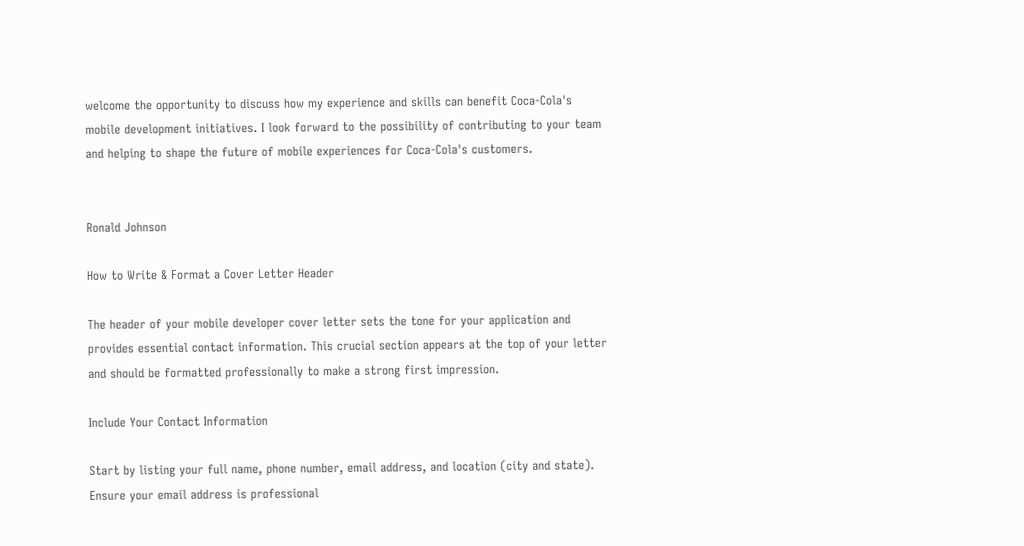welcome the opportunity to discuss how my experience and skills can benefit Coca-Cola's mobile development initiatives. I look forward to the possibility of contributing to your team and helping to shape the future of mobile experiences for Coca-Cola's customers.


Ronald Johnson

How to Write & Format a Cover Letter Header

The header of your mobile developer cover letter sets the tone for your application and provides essential contact information. This crucial section appears at the top of your letter and should be formatted professionally to make a strong first impression.

Include Your Contact Information

Start by listing your full name, phone number, email address, and location (city and state). Ensure your email address is professional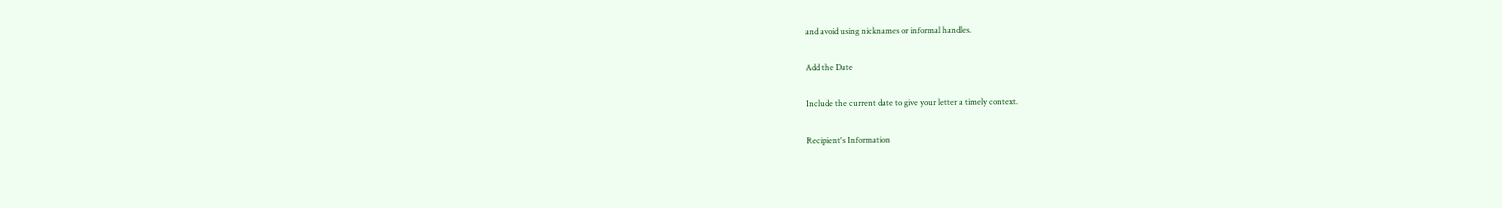and avoid using nicknames or informal handles.

Add the Date

Include the current date to give your letter a timely context.

Recipient's Information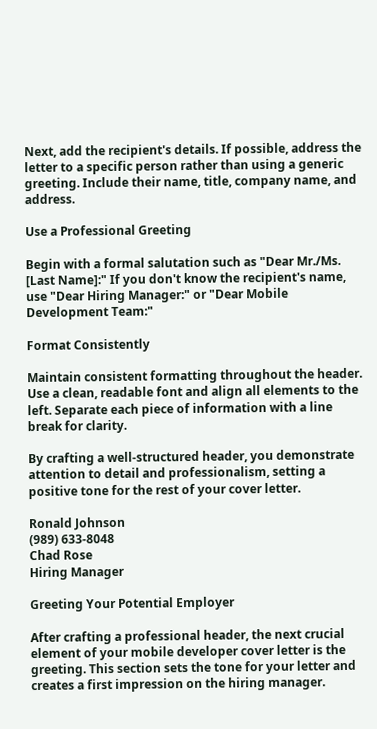Next, add the recipient's details. If possible, address the letter to a specific person rather than using a generic greeting. Include their name, title, company name, and address.

Use a Professional Greeting

Begin with a formal salutation such as "Dear Mr./Ms. [Last Name]:" If you don't know the recipient's name, use "Dear Hiring Manager:" or "Dear Mobile Development Team:"

Format Consistently

Maintain consistent formatting throughout the header. Use a clean, readable font and align all elements to the left. Separate each piece of information with a line break for clarity.

By crafting a well-structured header, you demonstrate attention to detail and professionalism, setting a positive tone for the rest of your cover letter.

Ronald Johnson
(989) 633-8048
Chad Rose
Hiring Manager

Greeting Your Potential Employer

After crafting a professional header, the next crucial element of your mobile developer cover letter is the greeting. This section sets the tone for your letter and creates a first impression on the hiring manager.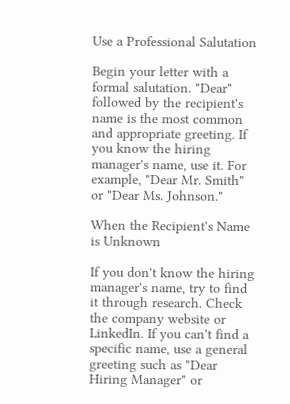Use a Professional Salutation

Begin your letter with a formal salutation. "Dear" followed by the recipient's name is the most common and appropriate greeting. If you know the hiring manager's name, use it. For example, "Dear Mr. Smith" or "Dear Ms. Johnson."

When the Recipient's Name is Unknown

If you don't know the hiring manager's name, try to find it through research. Check the company website or LinkedIn. If you can't find a specific name, use a general greeting such as "Dear Hiring Manager" or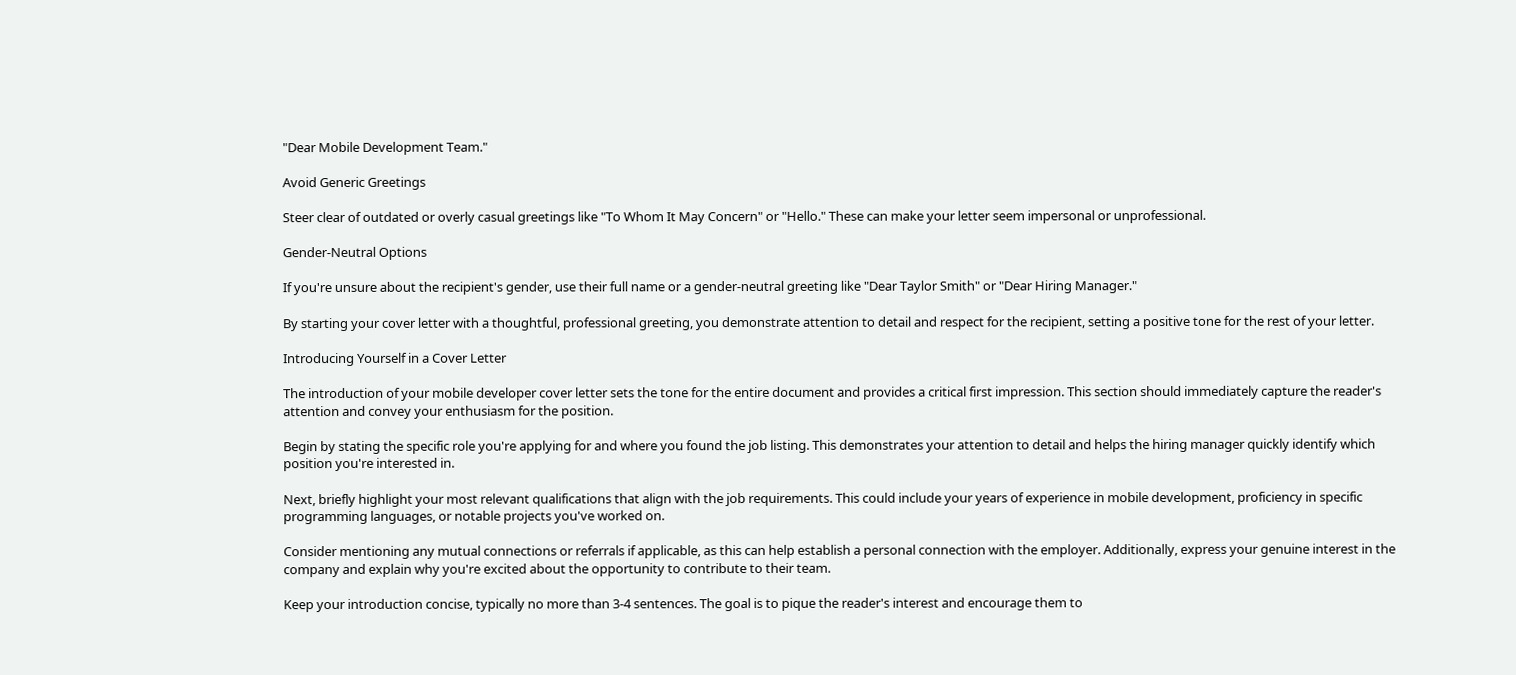"Dear Mobile Development Team."

Avoid Generic Greetings

Steer clear of outdated or overly casual greetings like "To Whom It May Concern" or "Hello." These can make your letter seem impersonal or unprofessional.

Gender-Neutral Options

If you're unsure about the recipient's gender, use their full name or a gender-neutral greeting like "Dear Taylor Smith" or "Dear Hiring Manager."

By starting your cover letter with a thoughtful, professional greeting, you demonstrate attention to detail and respect for the recipient, setting a positive tone for the rest of your letter.

Introducing Yourself in a Cover Letter

The introduction of your mobile developer cover letter sets the tone for the entire document and provides a critical first impression. This section should immediately capture the reader's attention and convey your enthusiasm for the position.

Begin by stating the specific role you're applying for and where you found the job listing. This demonstrates your attention to detail and helps the hiring manager quickly identify which position you're interested in.

Next, briefly highlight your most relevant qualifications that align with the job requirements. This could include your years of experience in mobile development, proficiency in specific programming languages, or notable projects you've worked on.

Consider mentioning any mutual connections or referrals if applicable, as this can help establish a personal connection with the employer. Additionally, express your genuine interest in the company and explain why you're excited about the opportunity to contribute to their team.

Keep your introduction concise, typically no more than 3-4 sentences. The goal is to pique the reader's interest and encourage them to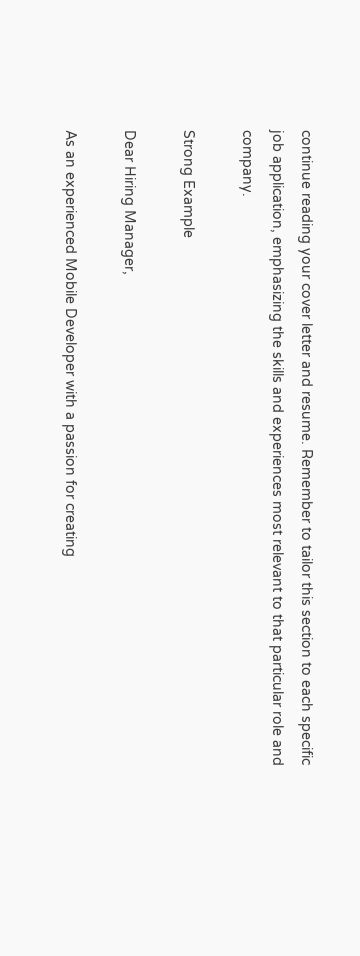continue reading your cover letter and resume. Remember to tailor this section to each specific job application, emphasizing the skills and experiences most relevant to that particular role and company.

Strong Example

Dear Hiring Manager,

As an experienced Mobile Developer with a passion for creating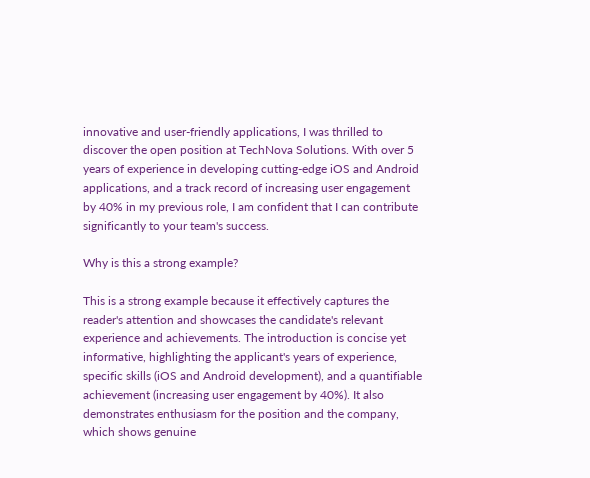innovative and user-friendly applications, I was thrilled to discover the open position at TechNova Solutions. With over 5 years of experience in developing cutting-edge iOS and Android applications, and a track record of increasing user engagement by 40% in my previous role, I am confident that I can contribute significantly to your team's success.

Why is this a strong example?

This is a strong example because it effectively captures the reader's attention and showcases the candidate's relevant experience and achievements. The introduction is concise yet informative, highlighting the applicant's years of experience, specific skills (iOS and Android development), and a quantifiable achievement (increasing user engagement by 40%). It also demonstrates enthusiasm for the position and the company, which shows genuine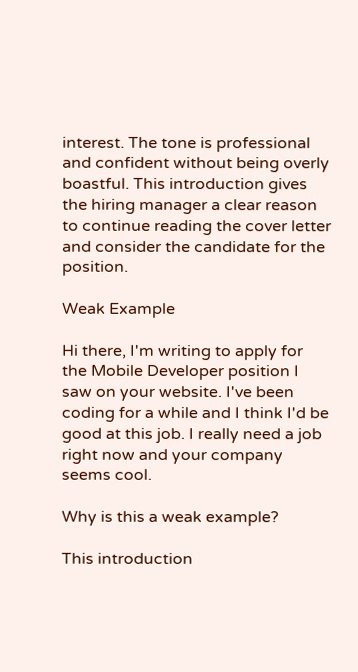interest. The tone is professional and confident without being overly boastful. This introduction gives the hiring manager a clear reason to continue reading the cover letter and consider the candidate for the position.

Weak Example

Hi there, I'm writing to apply for the Mobile Developer position I saw on your website. I've been coding for a while and I think I'd be good at this job. I really need a job right now and your company seems cool.

Why is this a weak example?

This introduction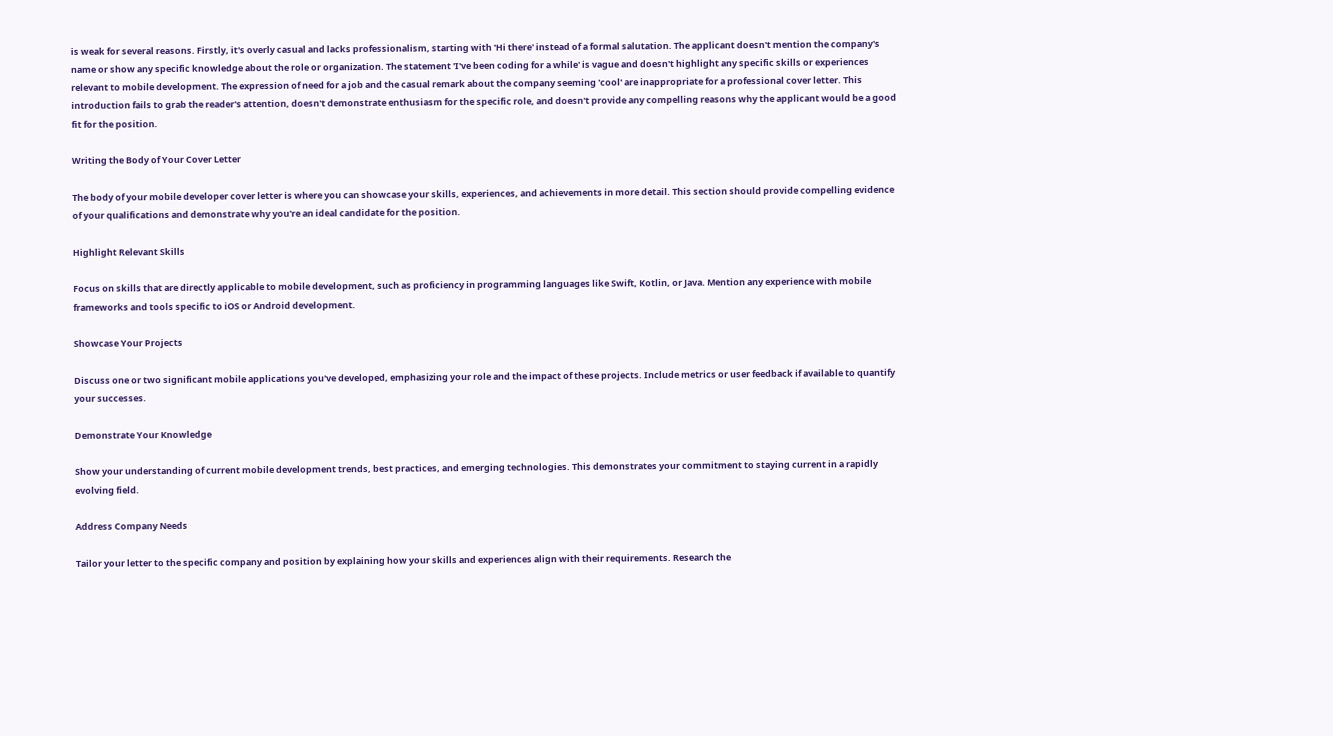is weak for several reasons. Firstly, it's overly casual and lacks professionalism, starting with 'Hi there' instead of a formal salutation. The applicant doesn't mention the company's name or show any specific knowledge about the role or organization. The statement 'I've been coding for a while' is vague and doesn't highlight any specific skills or experiences relevant to mobile development. The expression of need for a job and the casual remark about the company seeming 'cool' are inappropriate for a professional cover letter. This introduction fails to grab the reader's attention, doesn't demonstrate enthusiasm for the specific role, and doesn't provide any compelling reasons why the applicant would be a good fit for the position.

Writing the Body of Your Cover Letter

The body of your mobile developer cover letter is where you can showcase your skills, experiences, and achievements in more detail. This section should provide compelling evidence of your qualifications and demonstrate why you're an ideal candidate for the position.

Highlight Relevant Skills

Focus on skills that are directly applicable to mobile development, such as proficiency in programming languages like Swift, Kotlin, or Java. Mention any experience with mobile frameworks and tools specific to iOS or Android development.

Showcase Your Projects

Discuss one or two significant mobile applications you've developed, emphasizing your role and the impact of these projects. Include metrics or user feedback if available to quantify your successes.

Demonstrate Your Knowledge

Show your understanding of current mobile development trends, best practices, and emerging technologies. This demonstrates your commitment to staying current in a rapidly evolving field.

Address Company Needs

Tailor your letter to the specific company and position by explaining how your skills and experiences align with their requirements. Research the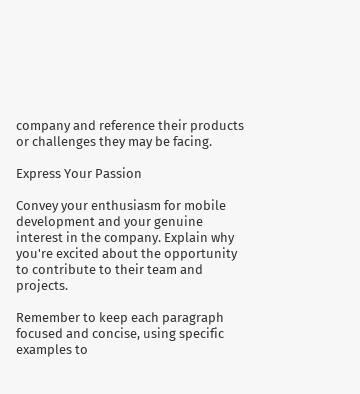company and reference their products or challenges they may be facing.

Express Your Passion

Convey your enthusiasm for mobile development and your genuine interest in the company. Explain why you're excited about the opportunity to contribute to their team and projects.

Remember to keep each paragraph focused and concise, using specific examples to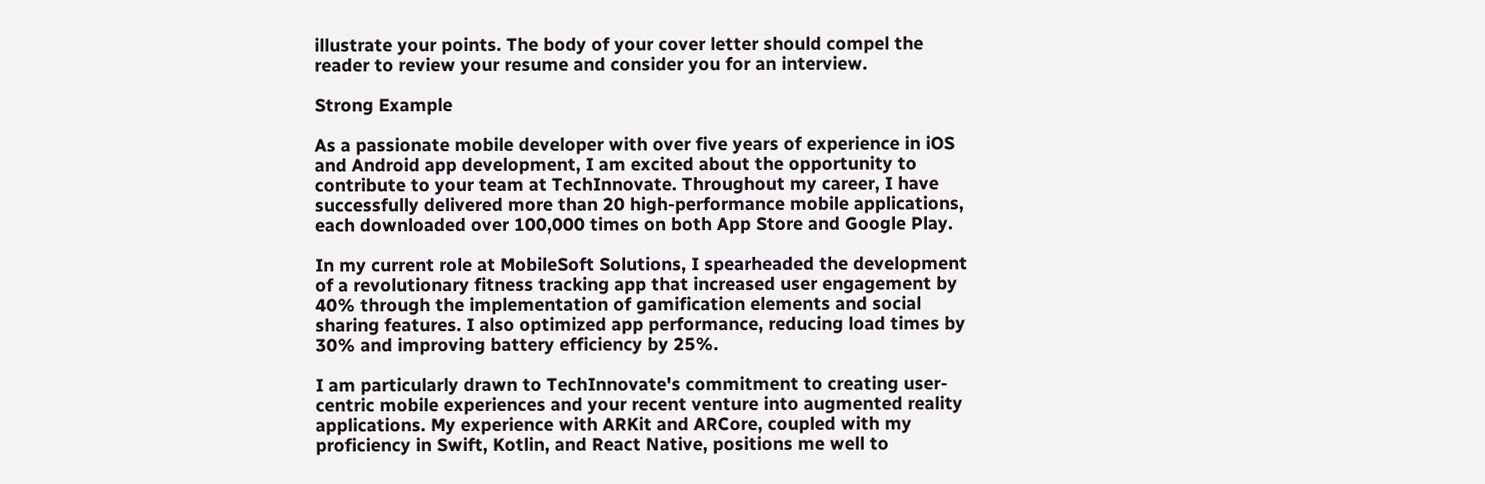illustrate your points. The body of your cover letter should compel the reader to review your resume and consider you for an interview.

Strong Example

As a passionate mobile developer with over five years of experience in iOS and Android app development, I am excited about the opportunity to contribute to your team at TechInnovate. Throughout my career, I have successfully delivered more than 20 high-performance mobile applications, each downloaded over 100,000 times on both App Store and Google Play.

In my current role at MobileSoft Solutions, I spearheaded the development of a revolutionary fitness tracking app that increased user engagement by 40% through the implementation of gamification elements and social sharing features. I also optimized app performance, reducing load times by 30% and improving battery efficiency by 25%.

I am particularly drawn to TechInnovate's commitment to creating user-centric mobile experiences and your recent venture into augmented reality applications. My experience with ARKit and ARCore, coupled with my proficiency in Swift, Kotlin, and React Native, positions me well to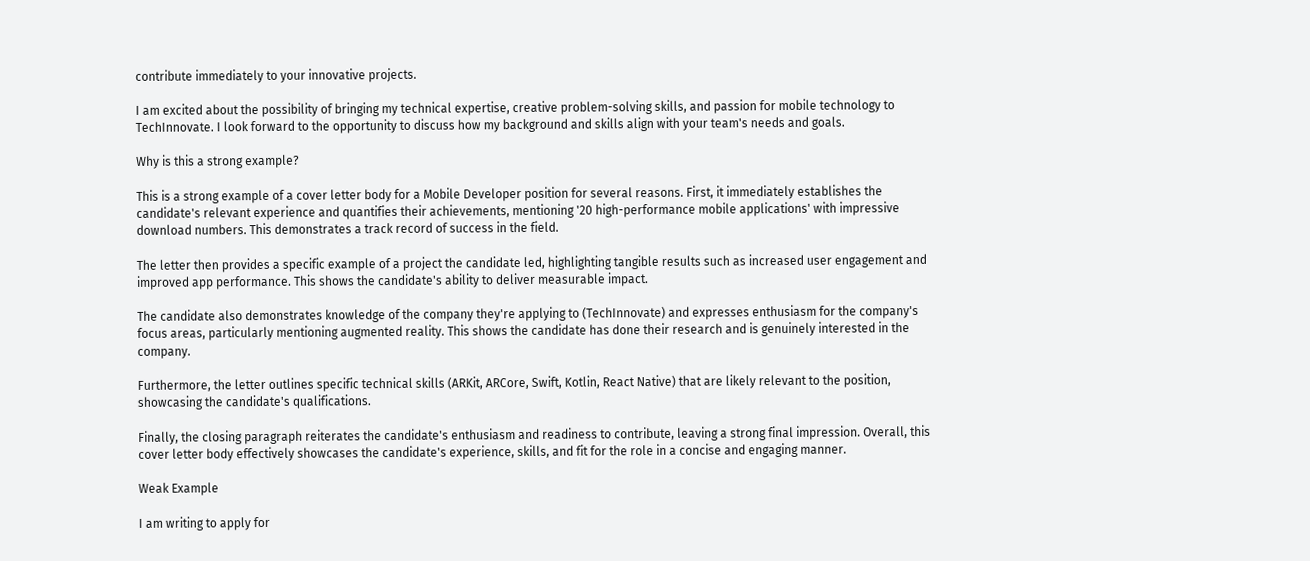contribute immediately to your innovative projects.

I am excited about the possibility of bringing my technical expertise, creative problem-solving skills, and passion for mobile technology to TechInnovate. I look forward to the opportunity to discuss how my background and skills align with your team's needs and goals.

Why is this a strong example?

This is a strong example of a cover letter body for a Mobile Developer position for several reasons. First, it immediately establishes the candidate's relevant experience and quantifies their achievements, mentioning '20 high-performance mobile applications' with impressive download numbers. This demonstrates a track record of success in the field.

The letter then provides a specific example of a project the candidate led, highlighting tangible results such as increased user engagement and improved app performance. This shows the candidate's ability to deliver measurable impact.

The candidate also demonstrates knowledge of the company they're applying to (TechInnovate) and expresses enthusiasm for the company's focus areas, particularly mentioning augmented reality. This shows the candidate has done their research and is genuinely interested in the company.

Furthermore, the letter outlines specific technical skills (ARKit, ARCore, Swift, Kotlin, React Native) that are likely relevant to the position, showcasing the candidate's qualifications.

Finally, the closing paragraph reiterates the candidate's enthusiasm and readiness to contribute, leaving a strong final impression. Overall, this cover letter body effectively showcases the candidate's experience, skills, and fit for the role in a concise and engaging manner.

Weak Example

I am writing to apply for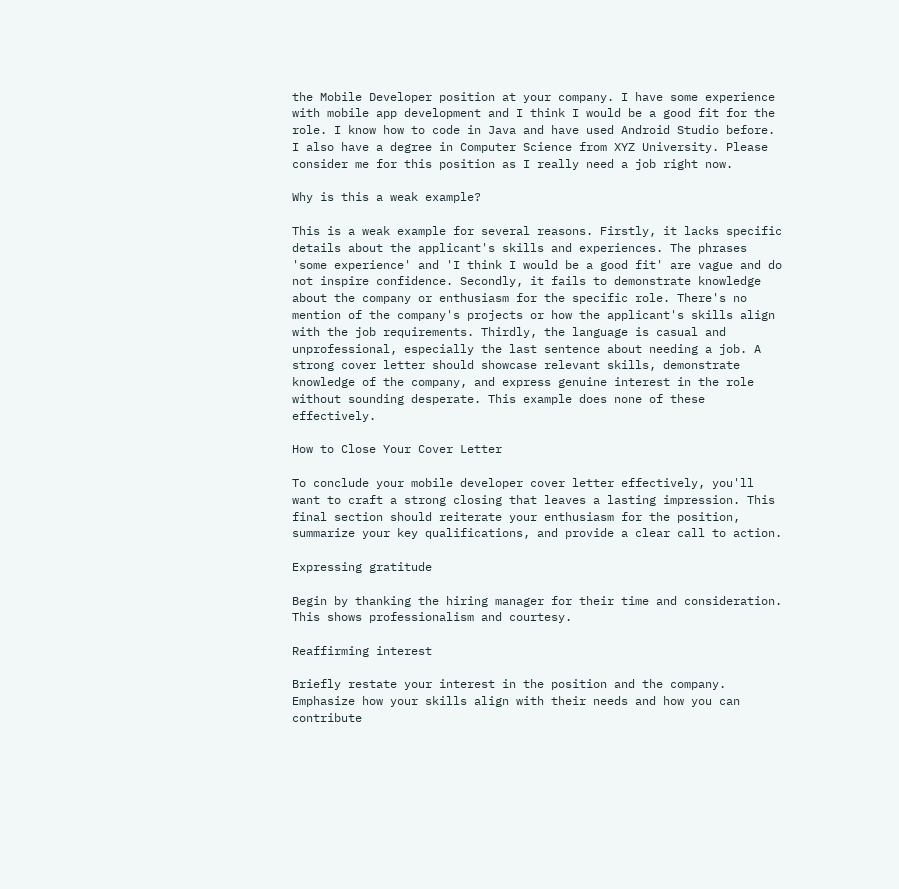the Mobile Developer position at your company. I have some experience with mobile app development and I think I would be a good fit for the role. I know how to code in Java and have used Android Studio before. I also have a degree in Computer Science from XYZ University. Please consider me for this position as I really need a job right now.

Why is this a weak example?

This is a weak example for several reasons. Firstly, it lacks specific details about the applicant's skills and experiences. The phrases 'some experience' and 'I think I would be a good fit' are vague and do not inspire confidence. Secondly, it fails to demonstrate knowledge about the company or enthusiasm for the specific role. There's no mention of the company's projects or how the applicant's skills align with the job requirements. Thirdly, the language is casual and unprofessional, especially the last sentence about needing a job. A strong cover letter should showcase relevant skills, demonstrate knowledge of the company, and express genuine interest in the role without sounding desperate. This example does none of these effectively.

How to Close Your Cover Letter

To conclude your mobile developer cover letter effectively, you'll want to craft a strong closing that leaves a lasting impression. This final section should reiterate your enthusiasm for the position, summarize your key qualifications, and provide a clear call to action.

Expressing gratitude

Begin by thanking the hiring manager for their time and consideration. This shows professionalism and courtesy.

Reaffirming interest

Briefly restate your interest in the position and the company. Emphasize how your skills align with their needs and how you can contribute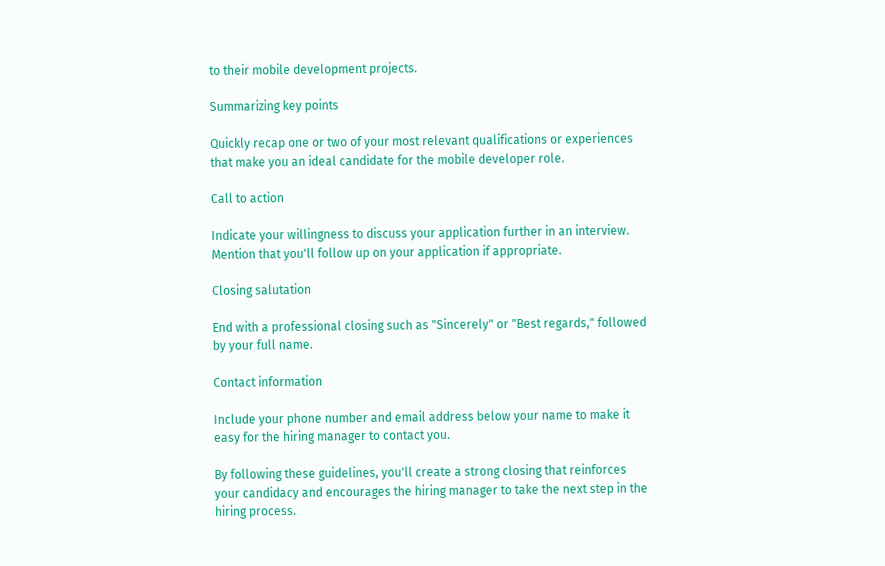to their mobile development projects.

Summarizing key points

Quickly recap one or two of your most relevant qualifications or experiences that make you an ideal candidate for the mobile developer role.

Call to action

Indicate your willingness to discuss your application further in an interview. Mention that you'll follow up on your application if appropriate.

Closing salutation

End with a professional closing such as "Sincerely" or "Best regards," followed by your full name.

Contact information

Include your phone number and email address below your name to make it easy for the hiring manager to contact you.

By following these guidelines, you'll create a strong closing that reinforces your candidacy and encourages the hiring manager to take the next step in the hiring process.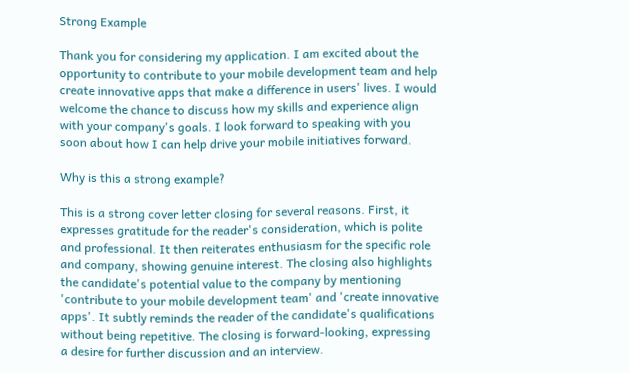Strong Example

Thank you for considering my application. I am excited about the opportunity to contribute to your mobile development team and help create innovative apps that make a difference in users' lives. I would welcome the chance to discuss how my skills and experience align with your company's goals. I look forward to speaking with you soon about how I can help drive your mobile initiatives forward.

Why is this a strong example?

This is a strong cover letter closing for several reasons. First, it expresses gratitude for the reader's consideration, which is polite and professional. It then reiterates enthusiasm for the specific role and company, showing genuine interest. The closing also highlights the candidate's potential value to the company by mentioning 'contribute to your mobile development team' and 'create innovative apps'. It subtly reminds the reader of the candidate's qualifications without being repetitive. The closing is forward-looking, expressing a desire for further discussion and an interview.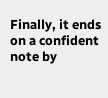Finally, it ends on a confident note by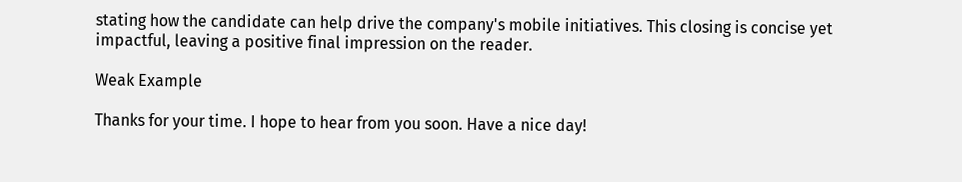stating how the candidate can help drive the company's mobile initiatives. This closing is concise yet impactful, leaving a positive final impression on the reader.

Weak Example

Thanks for your time. I hope to hear from you soon. Have a nice day!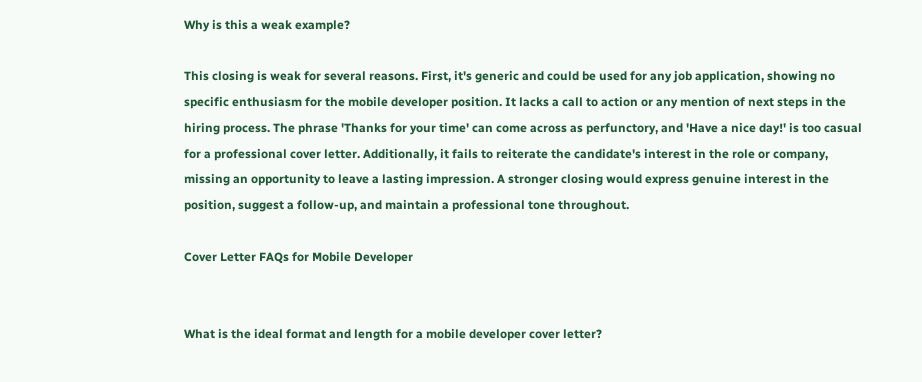Why is this a weak example?

This closing is weak for several reasons. First, it's generic and could be used for any job application, showing no specific enthusiasm for the mobile developer position. It lacks a call to action or any mention of next steps in the hiring process. The phrase 'Thanks for your time' can come across as perfunctory, and 'Have a nice day!' is too casual for a professional cover letter. Additionally, it fails to reiterate the candidate's interest in the role or company, missing an opportunity to leave a lasting impression. A stronger closing would express genuine interest in the position, suggest a follow-up, and maintain a professional tone throughout.

Cover Letter FAQs for Mobile Developer


What is the ideal format and length for a mobile developer cover letter?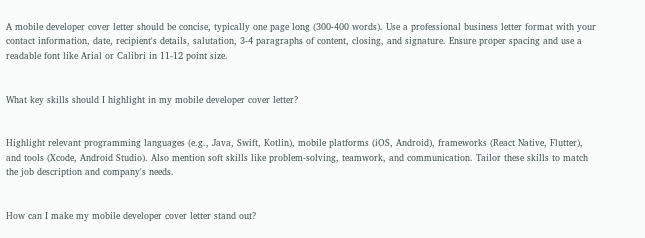A mobile developer cover letter should be concise, typically one page long (300-400 words). Use a professional business letter format with your contact information, date, recipient's details, salutation, 3-4 paragraphs of content, closing, and signature. Ensure proper spacing and use a readable font like Arial or Calibri in 11-12 point size.


What key skills should I highlight in my mobile developer cover letter?


Highlight relevant programming languages (e.g., Java, Swift, Kotlin), mobile platforms (iOS, Android), frameworks (React Native, Flutter), and tools (Xcode, Android Studio). Also mention soft skills like problem-solving, teamwork, and communication. Tailor these skills to match the job description and company's needs.


How can I make my mobile developer cover letter stand out?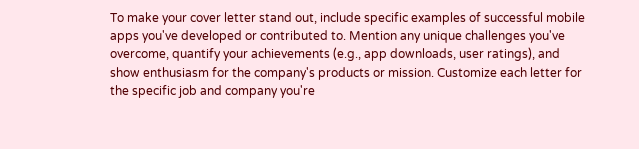To make your cover letter stand out, include specific examples of successful mobile apps you've developed or contributed to. Mention any unique challenges you've overcome, quantify your achievements (e.g., app downloads, user ratings), and show enthusiasm for the company's products or mission. Customize each letter for the specific job and company you're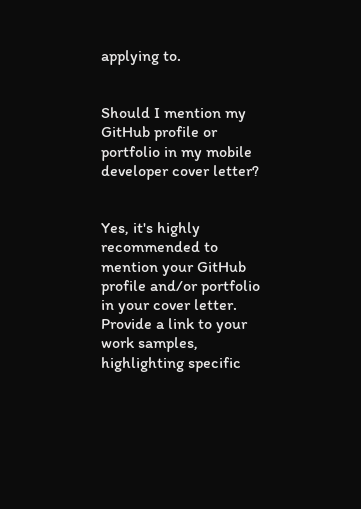applying to.


Should I mention my GitHub profile or portfolio in my mobile developer cover letter?


Yes, it's highly recommended to mention your GitHub profile and/or portfolio in your cover letter. Provide a link to your work samples, highlighting specific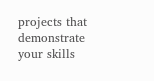projects that demonstrate your skills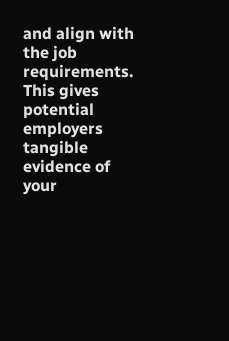and align with the job requirements. This gives potential employers tangible evidence of your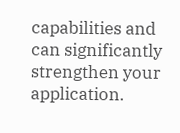capabilities and can significantly strengthen your application.